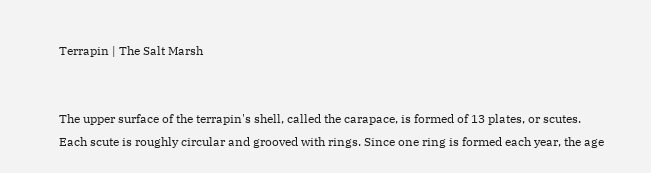Terrapin | The Salt Marsh


The upper surface of the terrapin's shell, called the carapace, is formed of 13 plates, or scutes. Each scute is roughly circular and grooved with rings. Since one ring is formed each year, the age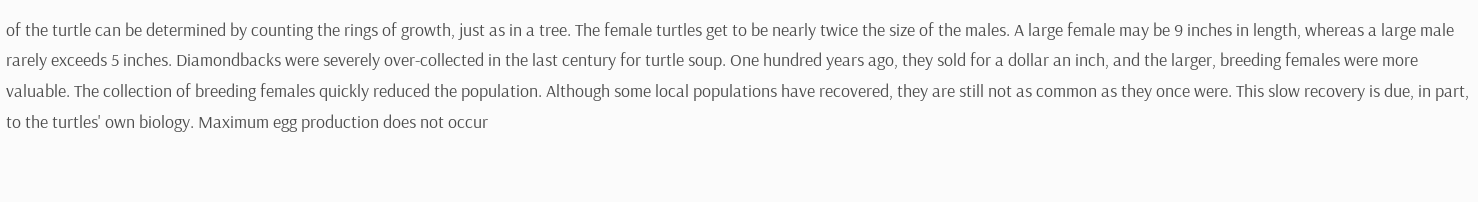of the turtle can be determined by counting the rings of growth, just as in a tree. The female turtles get to be nearly twice the size of the males. A large female may be 9 inches in length, whereas a large male rarely exceeds 5 inches. Diamondbacks were severely over-collected in the last century for turtle soup. One hundred years ago, they sold for a dollar an inch, and the larger, breeding females were more valuable. The collection of breeding females quickly reduced the population. Although some local populations have recovered, they are still not as common as they once were. This slow recovery is due, in part, to the turtles' own biology. Maximum egg production does not occur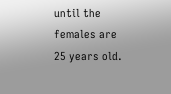until the females are 25 years old.